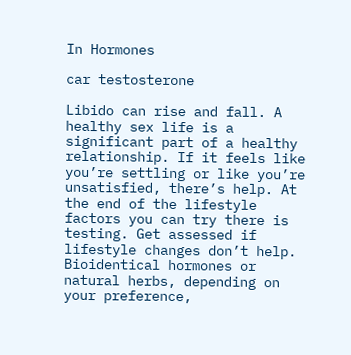In Hormones

car testosterone

Libido can rise and fall. A healthy sex life is a significant part of a healthy relationship. If it feels like you’re settling or like you’re unsatisfied, there’s help. At the end of the lifestyle factors you can try there is testing. Get assessed if lifestyle changes don’t help. Bioidentical hormones or natural herbs, depending on your preference,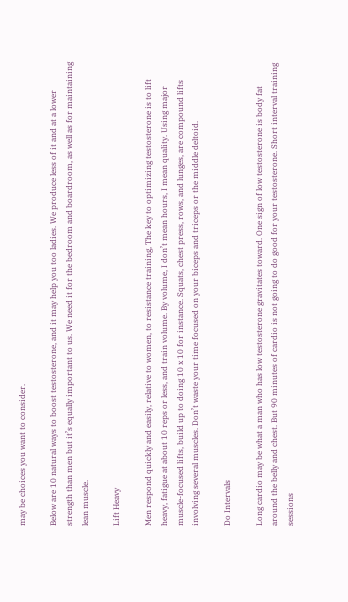may be choices you want to consider.

Below are 10 natural ways to boost testosterone, and it may help you too ladies. We produce less of it and at a lower strength than men but it’s equally important to us. We need it for the bedroom and boardroom, as well as for maintaining lean muscle.

Lift Heavy

Men respond quickly and easily, relative to women, to resistance training, The key to optimizing testosterone is to lift heavy, fatigue at about 10 reps or less, and train volume. By volume, I don’t mean hours, I mean quality. Using major muscle-focused lifts, build up to doing 10 x 10 for instance. Squats, chest press, rows, and lunges, are compound lifts involving several muscles. Don’t waste your time focused on your biceps and triceps or the middle deltoid.

Do Intervals

Long cardio may be what a man who has low testosterone gravitates toward. One sign of low testosterone is body fat around the belly and chest. But 90 minutes of cardio is not going to do good for your testosterone. Short interval training sessions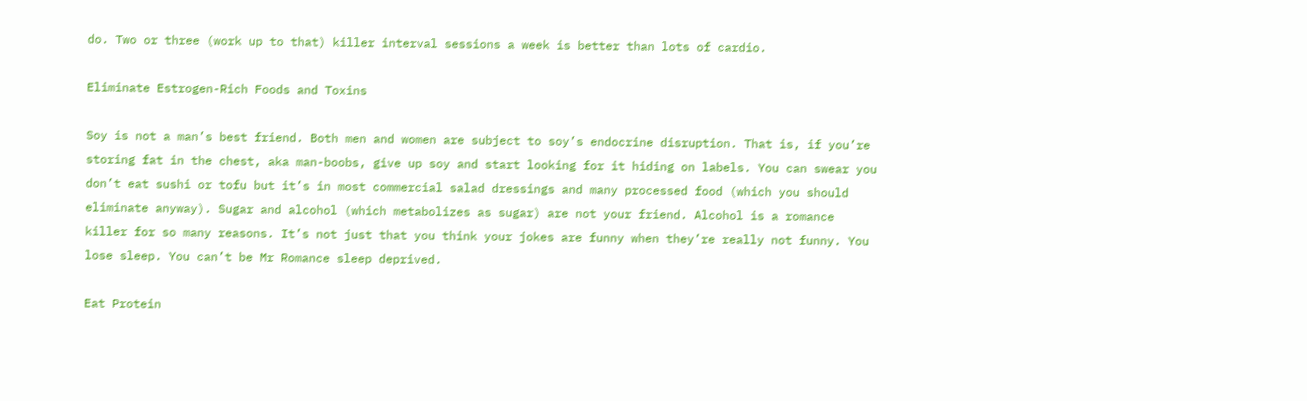do. Two or three (work up to that) killer interval sessions a week is better than lots of cardio.

Eliminate Estrogen-Rich Foods and Toxins

Soy is not a man’s best friend. Both men and women are subject to soy’s endocrine disruption. That is, if you’re storing fat in the chest, aka man-boobs, give up soy and start looking for it hiding on labels. You can swear you don’t eat sushi or tofu but it’s in most commercial salad dressings and many processed food (which you should eliminate anyway). Sugar and alcohol (which metabolizes as sugar) are not your friend. Alcohol is a romance killer for so many reasons. It’s not just that you think your jokes are funny when they’re really not funny. You lose sleep. You can’t be Mr Romance sleep deprived.

Eat Protein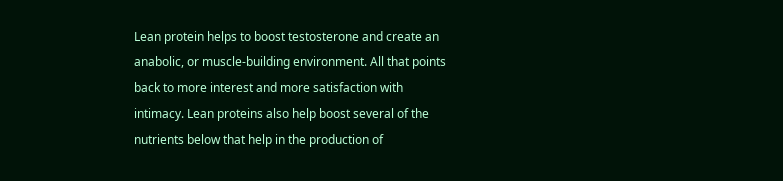Lean protein helps to boost testosterone and create an anabolic, or muscle-building environment. All that points back to more interest and more satisfaction with intimacy. Lean proteins also help boost several of the nutrients below that help in the production of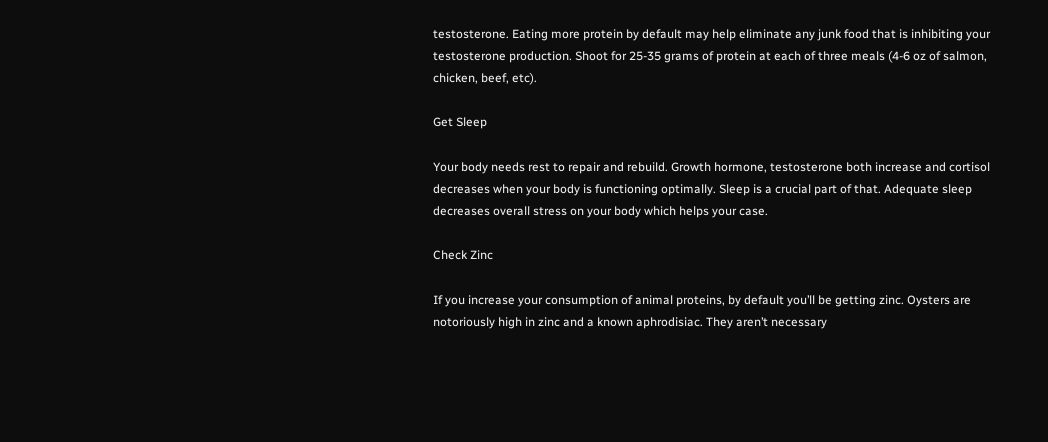testosterone. Eating more protein by default may help eliminate any junk food that is inhibiting your testosterone production. Shoot for 25-35 grams of protein at each of three meals (4-6 oz of salmon, chicken, beef, etc).

Get Sleep

Your body needs rest to repair and rebuild. Growth hormone, testosterone both increase and cortisol decreases when your body is functioning optimally. Sleep is a crucial part of that. Adequate sleep decreases overall stress on your body which helps your case.

Check Zinc

If you increase your consumption of animal proteins, by default you’ll be getting zinc. Oysters are notoriously high in zinc and a known aphrodisiac. They aren’t necessary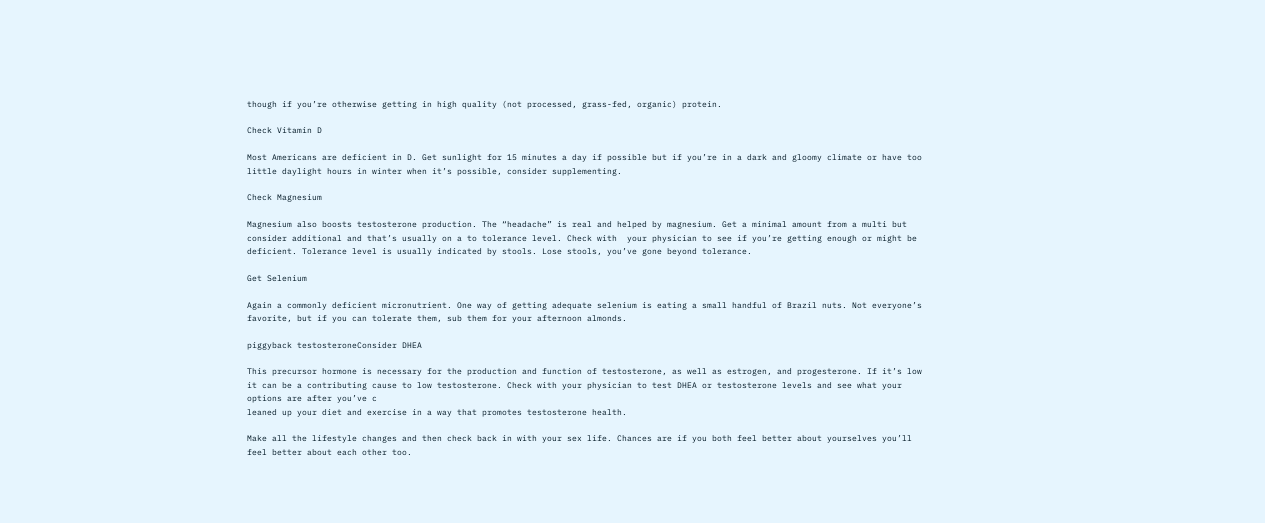though if you’re otherwise getting in high quality (not processed, grass-fed, organic) protein.

Check Vitamin D

Most Americans are deficient in D. Get sunlight for 15 minutes a day if possible but if you’re in a dark and gloomy climate or have too little daylight hours in winter when it’s possible, consider supplementing.

Check Magnesium

Magnesium also boosts testosterone production. The “headache” is real and helped by magnesium. Get a minimal amount from a multi but consider additional and that’s usually on a to tolerance level. Check with  your physician to see if you’re getting enough or might be deficient. Tolerance level is usually indicated by stools. Lose stools, you’ve gone beyond tolerance.

Get Selenium

Again a commonly deficient micronutrient. One way of getting adequate selenium is eating a small handful of Brazil nuts. Not everyone’s favorite, but if you can tolerate them, sub them for your afternoon almonds.

piggyback testosteroneConsider DHEA

This precursor hormone is necessary for the production and function of testosterone, as well as estrogen, and progesterone. If it’s low it can be a contributing cause to low testosterone. Check with your physician to test DHEA or testosterone levels and see what your options are after you’ve c
leaned up your diet and exercise in a way that promotes testosterone health.

Make all the lifestyle changes and then check back in with your sex life. Chances are if you both feel better about yourselves you’ll feel better about each other too.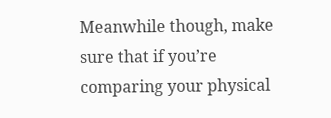Meanwhile though, make sure that if you’re comparing your physical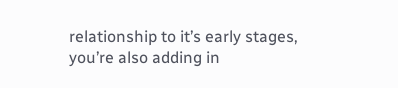relationship to it’s early stages, you’re also adding in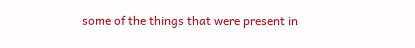some of the things that were present in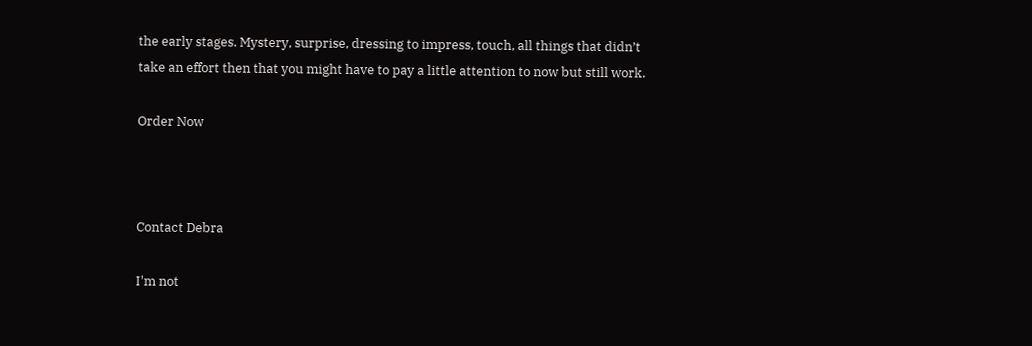the early stages. Mystery, surprise, dressing to impress, touch, all things that didn’t take an effort then that you might have to pay a little attention to now but still work.

Order Now



Contact Debra

I'm not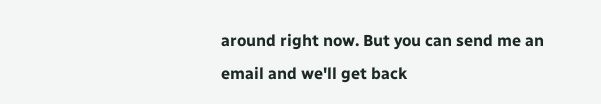around right now. But you can send me an email and we'll get back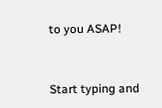to you ASAP!


Start typing and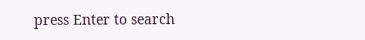press Enter to search